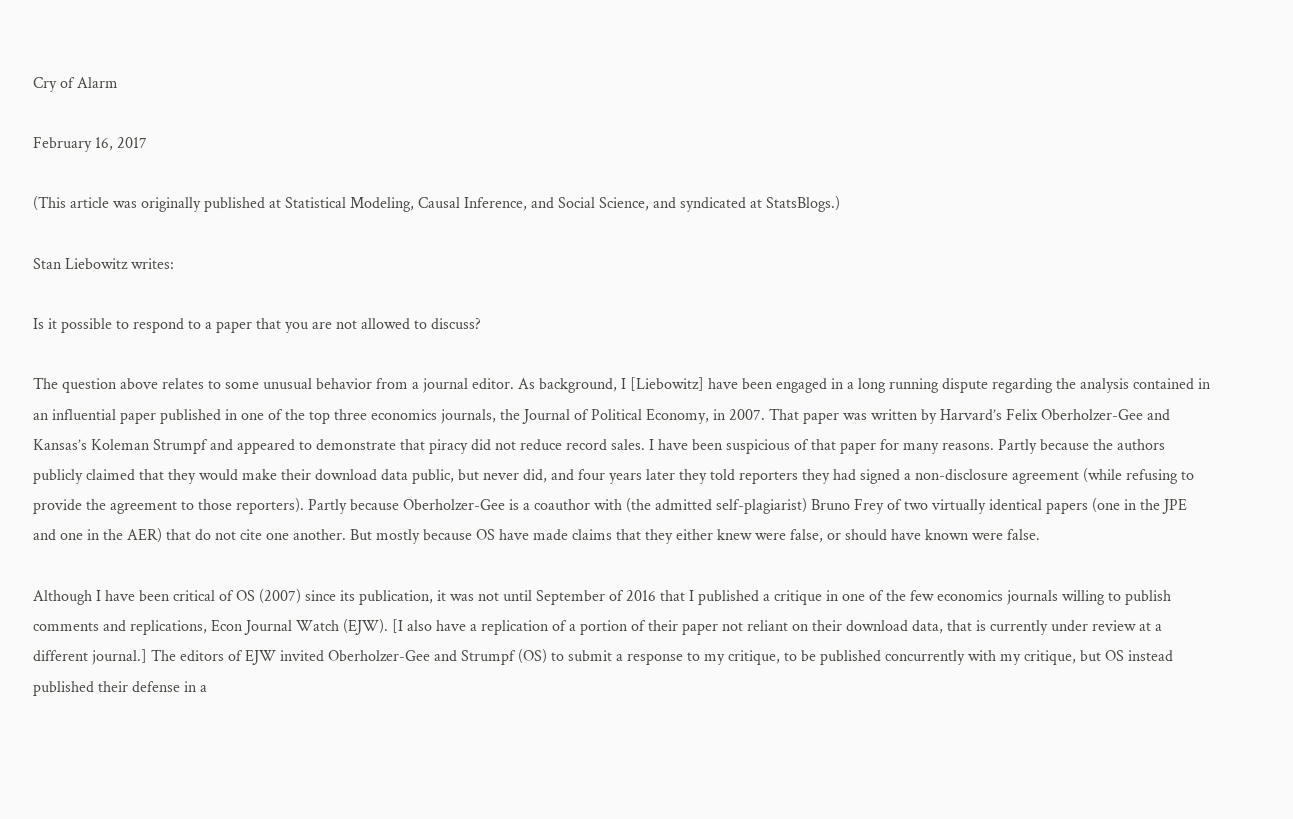Cry of Alarm

February 16, 2017

(This article was originally published at Statistical Modeling, Causal Inference, and Social Science, and syndicated at StatsBlogs.)

Stan Liebowitz writes:

Is it possible to respond to a paper that you are not allowed to discuss?

The question above relates to some unusual behavior from a journal editor. As background, I [Liebowitz] have been engaged in a long running dispute regarding the analysis contained in an influential paper published in one of the top three economics journals, the Journal of Political Economy, in 2007. That paper was written by Harvard’s Felix Oberholzer-Gee and Kansas’s Koleman Strumpf and appeared to demonstrate that piracy did not reduce record sales. I have been suspicious of that paper for many reasons. Partly because the authors publicly claimed that they would make their download data public, but never did, and four years later they told reporters they had signed a non-disclosure agreement (while refusing to provide the agreement to those reporters). Partly because Oberholzer-Gee is a coauthor with (the admitted self-plagiarist) Bruno Frey of two virtually identical papers (one in the JPE and one in the AER) that do not cite one another. But mostly because OS have made claims that they either knew were false, or should have known were false.

Although I have been critical of OS (2007) since its publication, it was not until September of 2016 that I published a critique in one of the few economics journals willing to publish comments and replications, Econ Journal Watch (EJW). [I also have a replication of a portion of their paper not reliant on their download data, that is currently under review at a different journal.] The editors of EJW invited Oberholzer-Gee and Strumpf (OS) to submit a response to my critique, to be published concurrently with my critique, but OS instead published their defense in a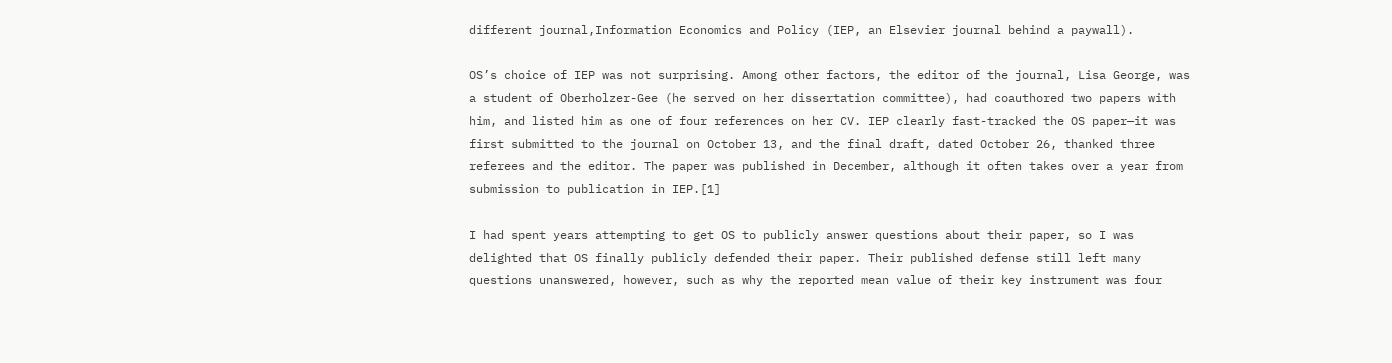different journal,Information Economics and Policy (IEP, an Elsevier journal behind a paywall).

OS’s choice of IEP was not surprising. Among other factors, the editor of the journal, Lisa George, was a student of Oberholzer-Gee (he served on her dissertation committee), had coauthored two papers with him, and listed him as one of four references on her CV. IEP clearly fast-tracked the OS paper—it was first submitted to the journal on October 13, and the final draft, dated October 26, thanked three referees and the editor. The paper was published in December, although it often takes over a year from submission to publication in IEP.[1]

I had spent years attempting to get OS to publicly answer questions about their paper, so I was delighted that OS finally publicly defended their paper. Their published defense still left many questions unanswered, however, such as why the reported mean value of their key instrument was four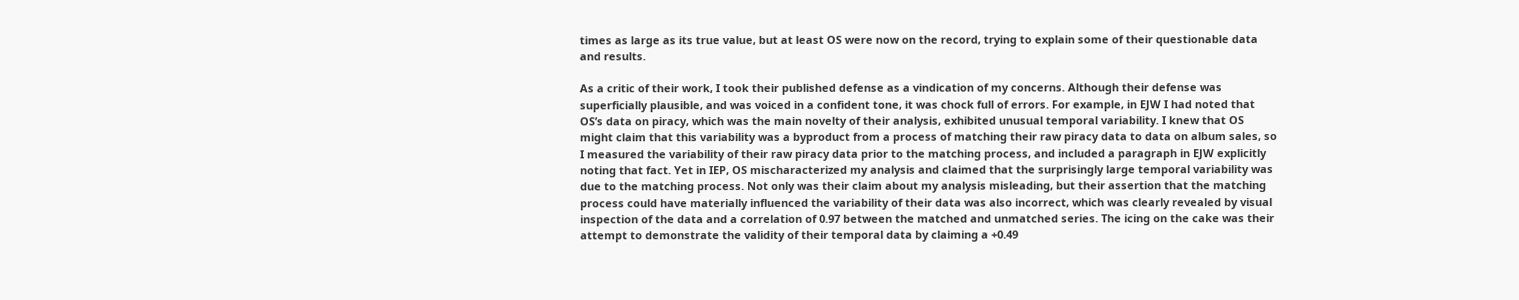times as large as its true value, but at least OS were now on the record, trying to explain some of their questionable data and results.

As a critic of their work, I took their published defense as a vindication of my concerns. Although their defense was superficially plausible, and was voiced in a confident tone, it was chock full of errors. For example, in EJW I had noted that OS’s data on piracy, which was the main novelty of their analysis, exhibited unusual temporal variability. I knew that OS might claim that this variability was a byproduct from a process of matching their raw piracy data to data on album sales, so I measured the variability of their raw piracy data prior to the matching process, and included a paragraph in EJW explicitly noting that fact. Yet in IEP, OS mischaracterized my analysis and claimed that the surprisingly large temporal variability was due to the matching process. Not only was their claim about my analysis misleading, but their assertion that the matching process could have materially influenced the variability of their data was also incorrect, which was clearly revealed by visual inspection of the data and a correlation of 0.97 between the matched and unmatched series. The icing on the cake was their attempt to demonstrate the validity of their temporal data by claiming a +0.49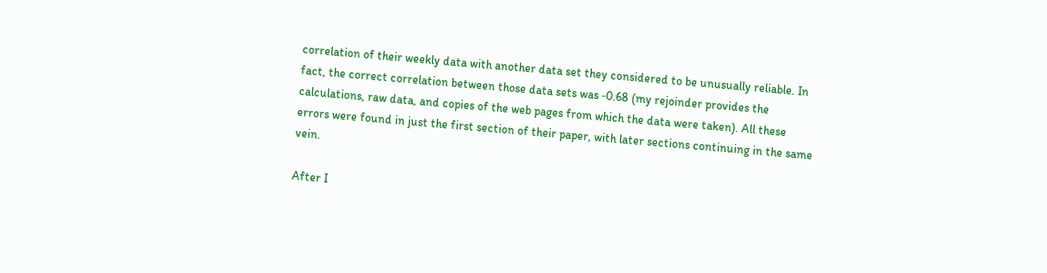correlation of their weekly data with another data set they considered to be unusually reliable. In fact, the correct correlation between those data sets was ‑0.68 (my rejoinder provides the calculations, raw data, and copies of the web pages from which the data were taken). All these errors were found in just the first section of their paper, with later sections continuing in the same vein.

After I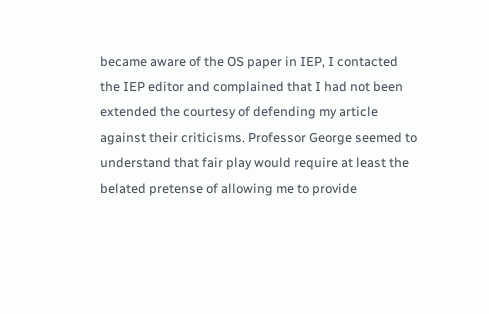became aware of the OS paper in IEP, I contacted the IEP editor and complained that I had not been extended the courtesy of defending my article against their criticisms. Professor George seemed to understand that fair play would require at least the belated pretense of allowing me to provide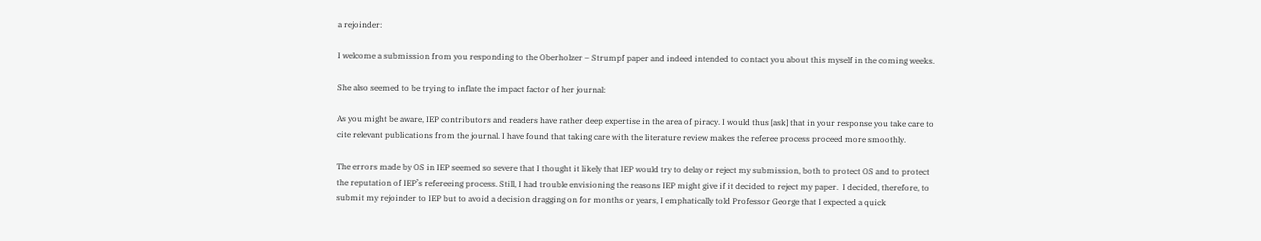a rejoinder:

I welcome a submission from you responding to the Oberholzer – Strumpf paper and indeed intended to contact you about this myself in the coming weeks.

She also seemed to be trying to inflate the impact factor of her journal:

As you might be aware, IEP contributors and readers have rather deep expertise in the area of piracy. I would thus [ask] that in your response you take care to cite relevant publications from the journal. I have found that taking care with the literature review makes the referee process proceed more smoothly.

The errors made by OS in IEP seemed so severe that I thought it likely that IEP would try to delay or reject my submission, both to protect OS and to protect the reputation of IEP’s refereeing process. Still, I had trouble envisioning the reasons IEP might give if it decided to reject my paper.  I decided, therefore, to submit my rejoinder to IEP but to avoid a decision dragging on for months or years, I emphatically told Professor George that I expected a quick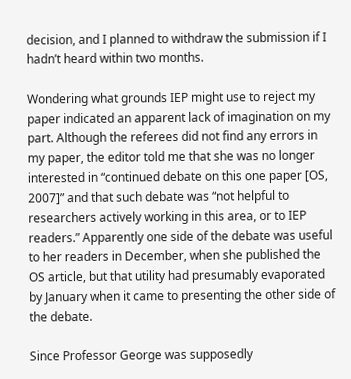decision, and I planned to withdraw the submission if I hadn’t heard within two months.

Wondering what grounds IEP might use to reject my paper indicated an apparent lack of imagination on my part. Although the referees did not find any errors in my paper, the editor told me that she was no longer interested in “continued debate on this one paper [OS, 2007]” and that such debate was “not helpful to researchers actively working in this area, or to IEP readers.” Apparently one side of the debate was useful to her readers in December, when she published the OS article, but that utility had presumably evaporated by January when it came to presenting the other side of the debate.

Since Professor George was supposedly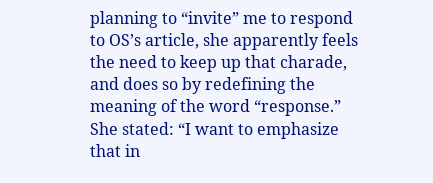planning to “invite” me to respond to OS’s article, she apparently feels the need to keep up that charade, and does so by redefining the meaning of the word “response.” She stated: “I want to emphasize that in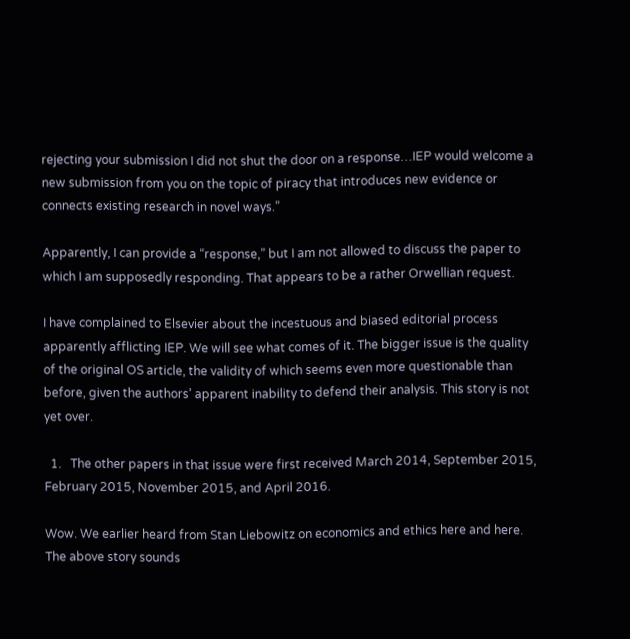rejecting your submission I did not shut the door on a response…IEP would welcome a new submission from you on the topic of piracy that introduces new evidence or connects existing research in novel ways.”

Apparently, I can provide a “response,” but I am not allowed to discuss the paper to which I am supposedly responding. That appears to be a rather Orwellian request.

I have complained to Elsevier about the incestuous and biased editorial process apparently afflicting IEP. We will see what comes of it. The bigger issue is the quality of the original OS article, the validity of which seems even more questionable than before, given the authors’ apparent inability to defend their analysis. This story is not yet over.

  1.   The other papers in that issue were first received March 2014, September 2015, February 2015, November 2015, and April 2016.

Wow. We earlier heard from Stan Liebowitz on economics and ethics here and here. The above story sounds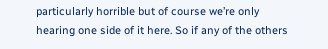particularly horrible but of course we’re only hearing one side of it here. So if any of the others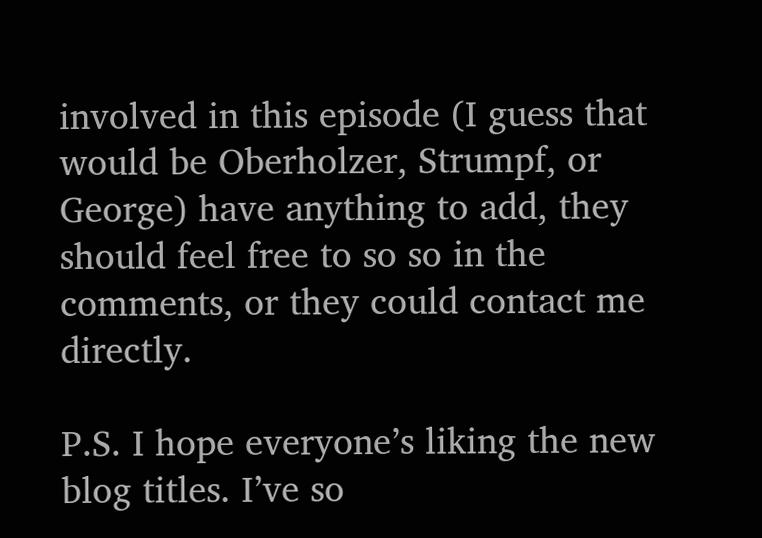involved in this episode (I guess that would be Oberholzer, Strumpf, or George) have anything to add, they should feel free to so so in the comments, or they could contact me directly.

P.S. I hope everyone’s liking the new blog titles. I’ve so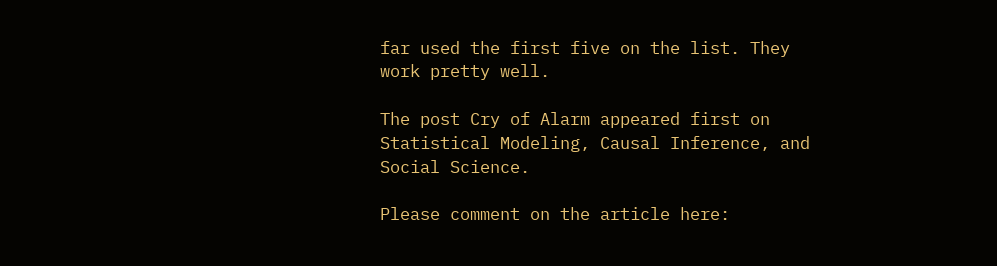far used the first five on the list. They work pretty well.

The post Cry of Alarm appeared first on Statistical Modeling, Causal Inference, and Social Science.

Please comment on the article here: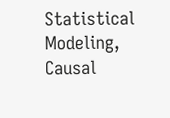Statistical Modeling, Causal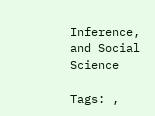Inference, and Social Science

Tags: ,